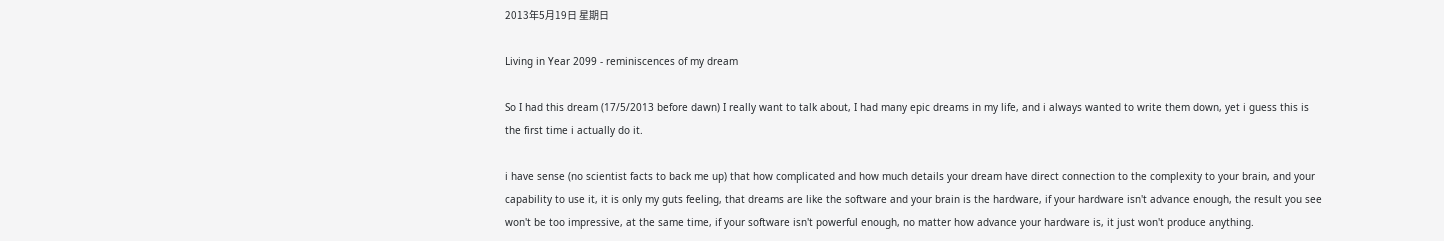2013年5月19日 星期日

Living in Year 2099 - reminiscences of my dream

So I had this dream (17/5/2013 before dawn) I really want to talk about, I had many epic dreams in my life, and i always wanted to write them down, yet i guess this is the first time i actually do it.

i have sense (no scientist facts to back me up) that how complicated and how much details your dream have direct connection to the complexity to your brain, and your capability to use it, it is only my guts feeling, that dreams are like the software and your brain is the hardware, if your hardware isn't advance enough, the result you see won't be too impressive, at the same time, if your software isn't powerful enough, no matter how advance your hardware is, it just won't produce anything.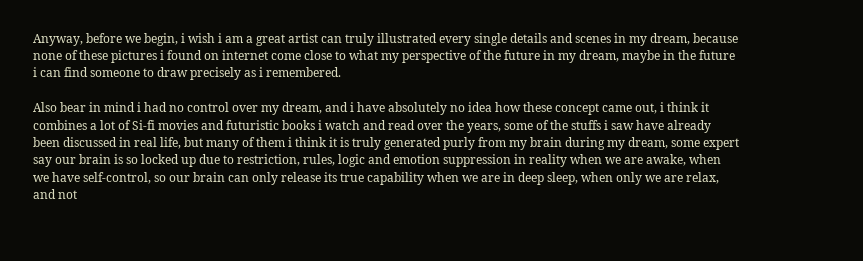Anyway, before we begin, i wish i am a great artist can truly illustrated every single details and scenes in my dream, because none of these pictures i found on internet come close to what my perspective of the future in my dream, maybe in the future i can find someone to draw precisely as i remembered.

Also bear in mind i had no control over my dream, and i have absolutely no idea how these concept came out, i think it combines a lot of Si-fi movies and futuristic books i watch and read over the years, some of the stuffs i saw have already been discussed in real life, but many of them i think it is truly generated purly from my brain during my dream, some expert say our brain is so locked up due to restriction, rules, logic and emotion suppression in reality when we are awake, when we have self-control, so our brain can only release its true capability when we are in deep sleep, when only we are relax, and not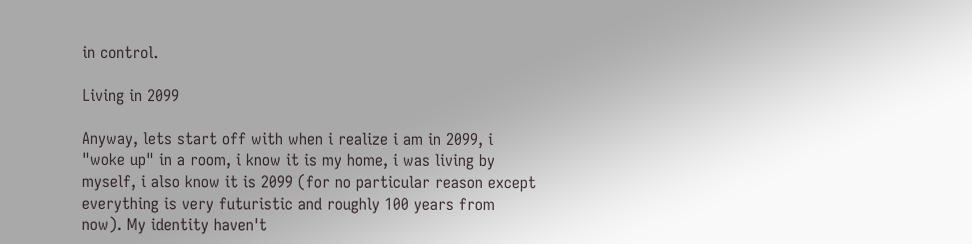in control.

Living in 2099

Anyway, lets start off with when i realize i am in 2099, i "woke up" in a room, i know it is my home, i was living by myself, i also know it is 2099 (for no particular reason except everything is very futuristic and roughly 100 years from now). My identity haven't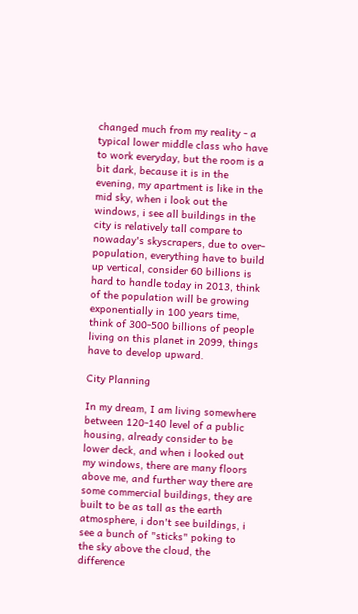changed much from my reality - a typical lower middle class who have to work everyday, but the room is a bit dark, because it is in the evening, my apartment is like in the mid sky, when i look out the windows, i see all buildings in the city is relatively tall compare to nowaday's skyscrapers, due to over-population, everything have to build up vertical, consider 60 billions is hard to handle today in 2013, think of the population will be growing exponentially in 100 years time, think of 300-500 billions of people living on this planet in 2099, things have to develop upward.

City Planning

In my dream, I am living somewhere between 120-140 level of a public housing, already consider to be lower deck, and when i looked out my windows, there are many floors above me, and further way there are some commercial buildings, they are built to be as tall as the earth atmosphere, i don't see buildings, i see a bunch of "sticks" poking to the sky above the cloud, the difference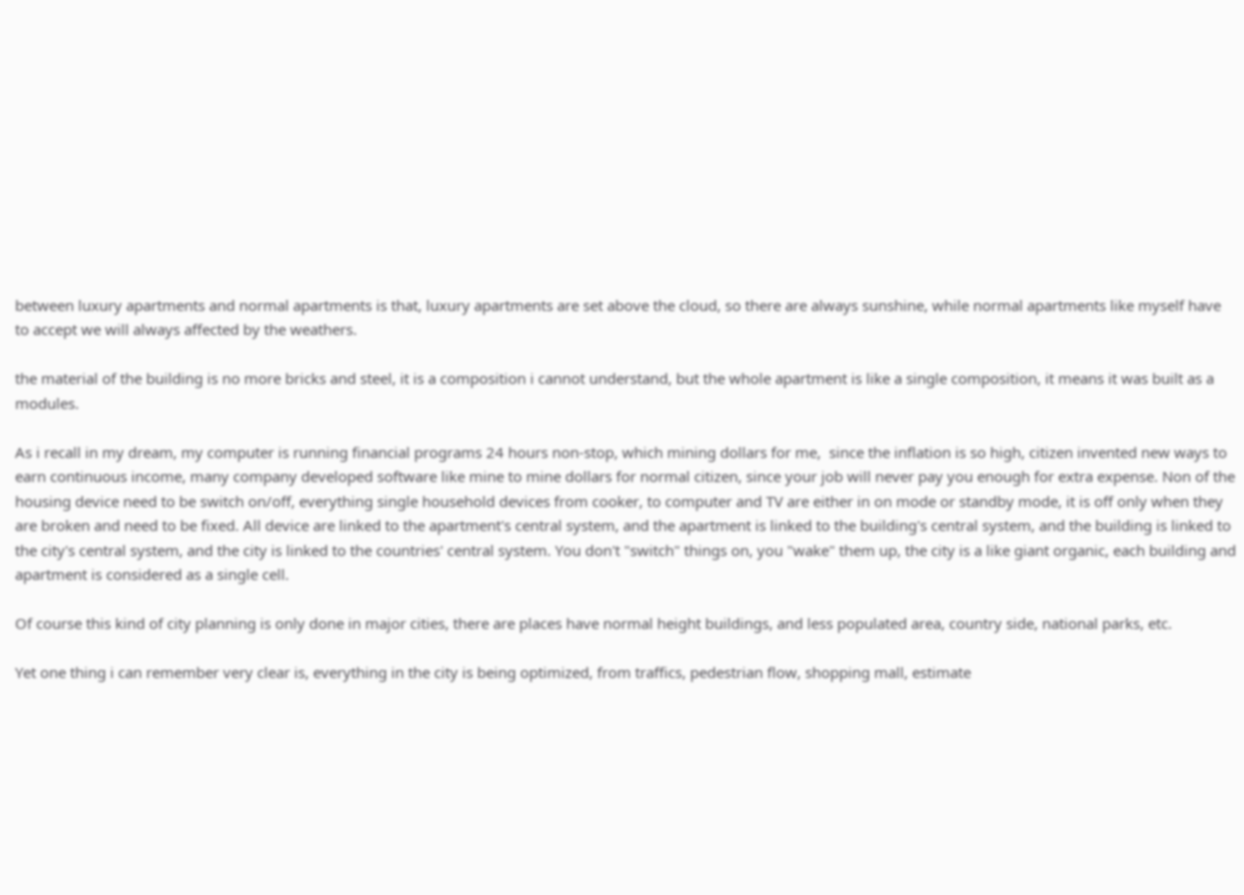between luxury apartments and normal apartments is that, luxury apartments are set above the cloud, so there are always sunshine, while normal apartments like myself have to accept we will always affected by the weathers.

the material of the building is no more bricks and steel, it is a composition i cannot understand, but the whole apartment is like a single composition, it means it was built as a modules.

As i recall in my dream, my computer is running financial programs 24 hours non-stop, which mining dollars for me,  since the inflation is so high, citizen invented new ways to earn continuous income, many company developed software like mine to mine dollars for normal citizen, since your job will never pay you enough for extra expense. Non of the housing device need to be switch on/off, everything single household devices from cooker, to computer and TV are either in on mode or standby mode, it is off only when they are broken and need to be fixed. All device are linked to the apartment's central system, and the apartment is linked to the building's central system, and the building is linked to the city's central system, and the city is linked to the countries' central system. You don't "switch" things on, you "wake" them up, the city is a like giant organic, each building and apartment is considered as a single cell.

Of course this kind of city planning is only done in major cities, there are places have normal height buildings, and less populated area, country side, national parks, etc.

Yet one thing i can remember very clear is, everything in the city is being optimized, from traffics, pedestrian flow, shopping mall, estimate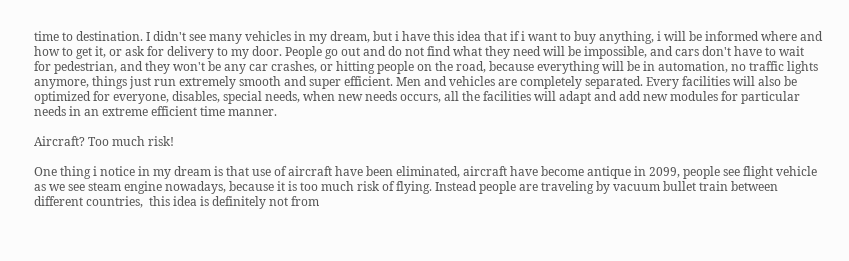time to destination. I didn't see many vehicles in my dream, but i have this idea that if i want to buy anything, i will be informed where and how to get it, or ask for delivery to my door. People go out and do not find what they need will be impossible, and cars don't have to wait for pedestrian, and they won't be any car crashes, or hitting people on the road, because everything will be in automation, no traffic lights anymore, things just run extremely smooth and super efficient. Men and vehicles are completely separated. Every facilities will also be optimized for everyone, disables, special needs, when new needs occurs, all the facilities will adapt and add new modules for particular needs in an extreme efficient time manner.

Aircraft? Too much risk!

One thing i notice in my dream is that use of aircraft have been eliminated, aircraft have become antique in 2099, people see flight vehicle as we see steam engine nowadays, because it is too much risk of flying. Instead people are traveling by vacuum bullet train between different countries,  this idea is definitely not from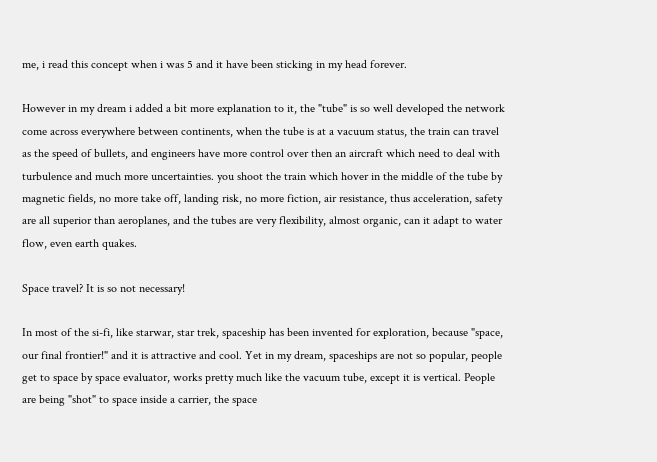me, i read this concept when i was 5 and it have been sticking in my head forever.

However in my dream i added a bit more explanation to it, the "tube" is so well developed the network come across everywhere between continents, when the tube is at a vacuum status, the train can travel as the speed of bullets, and engineers have more control over then an aircraft which need to deal with turbulence and much more uncertainties. you shoot the train which hover in the middle of the tube by magnetic fields, no more take off, landing risk, no more fiction, air resistance, thus acceleration, safety are all superior than aeroplanes, and the tubes are very flexibility, almost organic, can it adapt to water flow, even earth quakes.

Space travel? It is so not necessary!

In most of the si-fi, like starwar, star trek, spaceship has been invented for exploration, because "space, our final frontier!" and it is attractive and cool. Yet in my dream, spaceships are not so popular, people get to space by space evaluator, works pretty much like the vacuum tube, except it is vertical. People are being "shot" to space inside a carrier, the space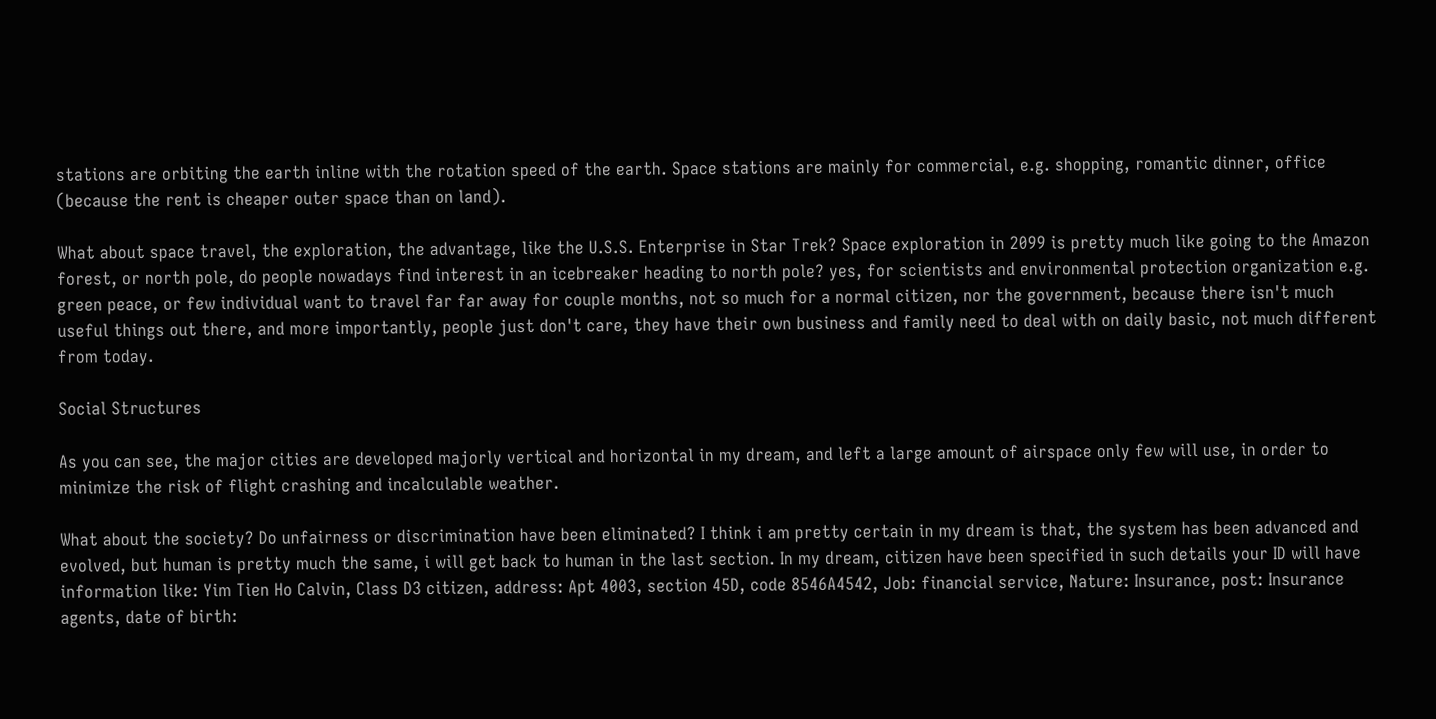stations are orbiting the earth inline with the rotation speed of the earth. Space stations are mainly for commercial, e.g. shopping, romantic dinner, office (because the rent is cheaper outer space than on land).

What about space travel, the exploration, the advantage, like the U.S.S. Enterprise in Star Trek? Space exploration in 2099 is pretty much like going to the Amazon forest, or north pole, do people nowadays find interest in an icebreaker heading to north pole? yes, for scientists and environmental protection organization e.g. green peace, or few individual want to travel far far away for couple months, not so much for a normal citizen, nor the government, because there isn't much useful things out there, and more importantly, people just don't care, they have their own business and family need to deal with on daily basic, not much different from today.

Social Structures

As you can see, the major cities are developed majorly vertical and horizontal in my dream, and left a large amount of airspace only few will use, in order to minimize the risk of flight crashing and incalculable weather.

What about the society? Do unfairness or discrimination have been eliminated? I think i am pretty certain in my dream is that, the system has been advanced and evolved, but human is pretty much the same, i will get back to human in the last section. In my dream, citizen have been specified in such details your ID will have information like: Yim Tien Ho Calvin, Class D3 citizen, address: Apt 4003, section 45D, code 8546A4542, Job: financial service, Nature: Insurance, post: Insurance agents, date of birth: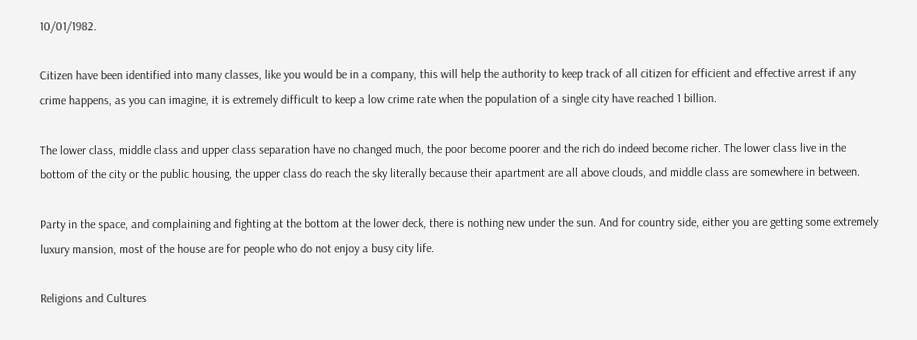10/01/1982.

Citizen have been identified into many classes, like you would be in a company, this will help the authority to keep track of all citizen for efficient and effective arrest if any crime happens, as you can imagine, it is extremely difficult to keep a low crime rate when the population of a single city have reached 1 billion.

The lower class, middle class and upper class separation have no changed much, the poor become poorer and the rich do indeed become richer. The lower class live in the bottom of the city or the public housing, the upper class do reach the sky literally because their apartment are all above clouds, and middle class are somewhere in between.

Party in the space, and complaining and fighting at the bottom at the lower deck, there is nothing new under the sun. And for country side, either you are getting some extremely luxury mansion, most of the house are for people who do not enjoy a busy city life.

Religions and Cultures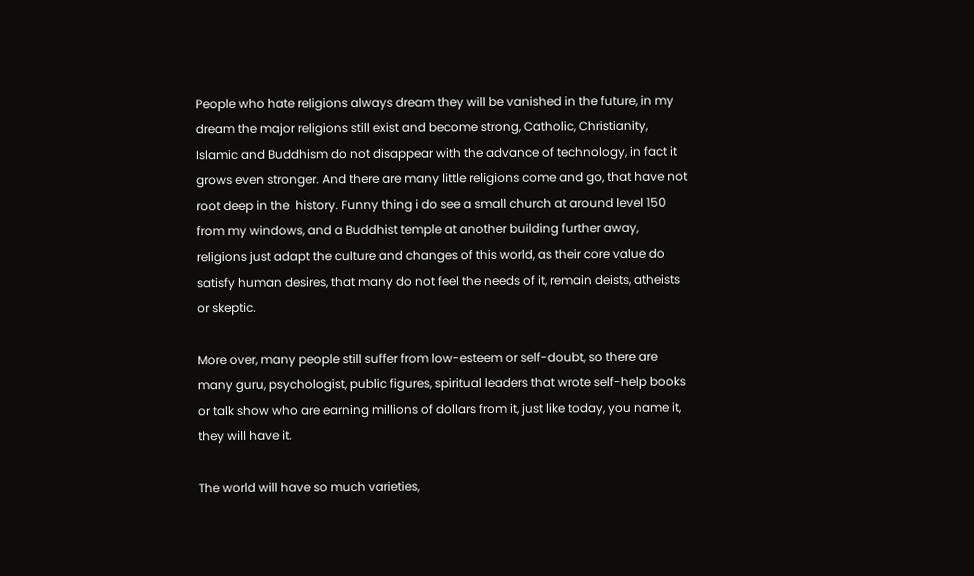People who hate religions always dream they will be vanished in the future, in my dream the major religions still exist and become strong, Catholic, Christianity, Islamic and Buddhism do not disappear with the advance of technology, in fact it grows even stronger. And there are many little religions come and go, that have not root deep in the  history. Funny thing i do see a small church at around level 150 from my windows, and a Buddhist temple at another building further away, religions just adapt the culture and changes of this world, as their core value do satisfy human desires, that many do not feel the needs of it, remain deists, atheists or skeptic.

More over, many people still suffer from low-esteem or self-doubt, so there are many guru, psychologist, public figures, spiritual leaders that wrote self-help books or talk show who are earning millions of dollars from it, just like today, you name it, they will have it.

The world will have so much varieties,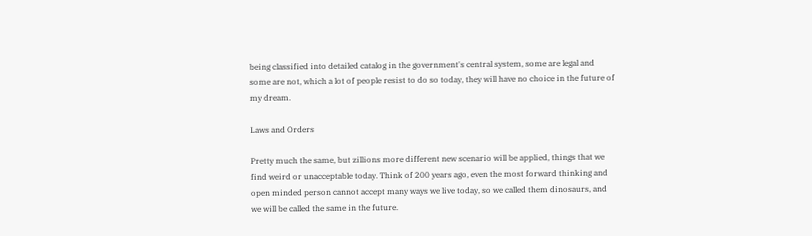being classified into detailed catalog in the government's central system, some are legal and some are not, which a lot of people resist to do so today, they will have no choice in the future of my dream.

Laws and Orders

Pretty much the same, but zillions more different new scenario will be applied, things that we find weird or unacceptable today. Think of 200 years ago, even the most forward thinking and open minded person cannot accept many ways we live today, so we called them dinosaurs, and we will be called the same in the future.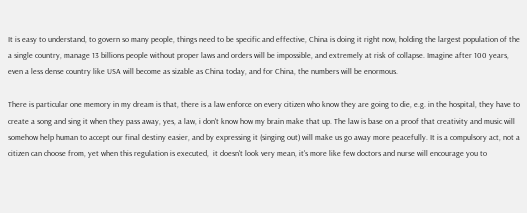It is easy to understand, to govern so many people, things need to be specific and effective, China is doing it right now, holding the largest population of the a single country, manage 13 billions people without proper laws and orders will be impossible, and extremely at risk of collapse. Imagine after 100 years, even a less dense country like USA will become as sizable as China today, and for China, the numbers will be enormous.

There is particular one memory in my dream is that, there is a law enforce on every citizen who know they are going to die, e.g. in the hospital, they have to create a song and sing it when they pass away, yes, a law, i don't know how my brain make that up. The law is base on a proof that creativity and music will somehow help human to accept our final destiny easier, and by expressing it (singing out) will make us go away more peacefully. It is a compulsory act, not a citizen can choose from, yet when this regulation is executed,  it doesn't look very mean, it's more like few doctors and nurse will encourage you to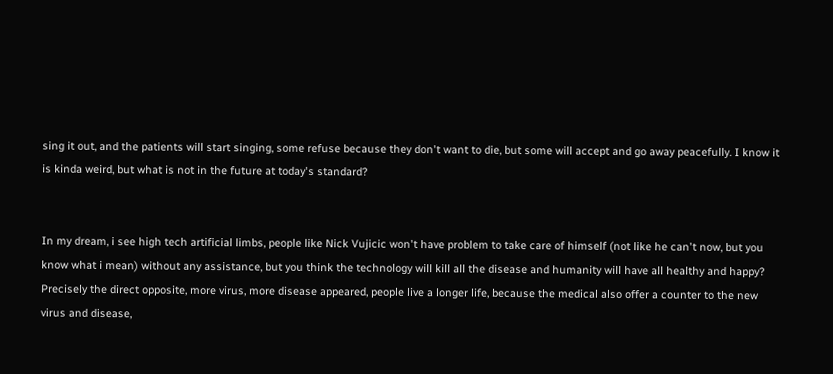sing it out, and the patients will start singing, some refuse because they don't want to die, but some will accept and go away peacefully. I know it is kinda weird, but what is not in the future at today's standard?


In my dream, i see high tech artificial limbs, people like Nick Vujicic won't have problem to take care of himself (not like he can't now, but you know what i mean) without any assistance, but you think the technology will kill all the disease and humanity will have all healthy and happy? Precisely the direct opposite, more virus, more disease appeared, people live a longer life, because the medical also offer a counter to the new virus and disease,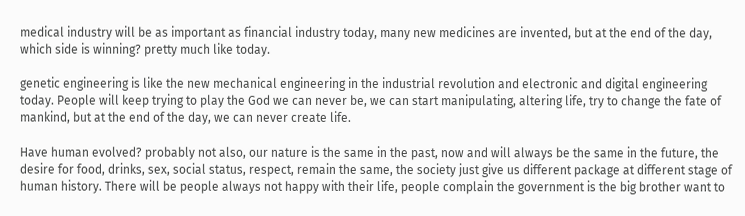medical industry will be as important as financial industry today, many new medicines are invented, but at the end of the day, which side is winning? pretty much like today.

genetic engineering is like the new mechanical engineering in the industrial revolution and electronic and digital engineering today. People will keep trying to play the God we can never be, we can start manipulating, altering life, try to change the fate of mankind, but at the end of the day, we can never create life.

Have human evolved? probably not also, our nature is the same in the past, now and will always be the same in the future, the desire for food, drinks, sex, social status, respect, remain the same, the society just give us different package at different stage of human history. There will be people always not happy with their life, people complain the government is the big brother want to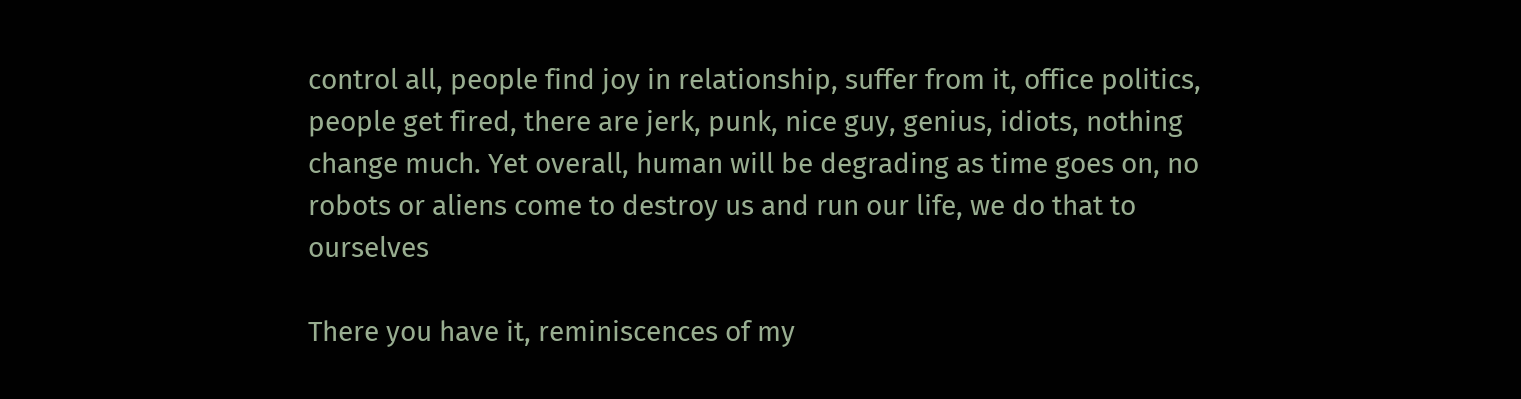control all, people find joy in relationship, suffer from it, office politics, people get fired, there are jerk, punk, nice guy, genius, idiots, nothing change much. Yet overall, human will be degrading as time goes on, no robots or aliens come to destroy us and run our life, we do that to ourselves

There you have it, reminiscences of my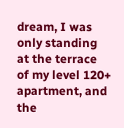dream, I was only standing at the terrace of my level 120+ apartment, and the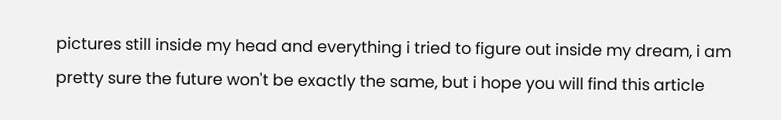pictures still inside my head and everything i tried to figure out inside my dream, i am pretty sure the future won't be exactly the same, but i hope you will find this article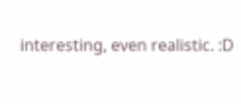interesting, even realistic. :D